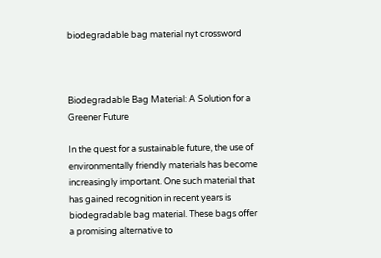biodegradable bag material nyt crossword



Biodegradable Bag Material: A Solution for a Greener Future

In the quest for a sustainable future, the use of environmentally friendly materials has become increasingly important. One such material that has gained recognition in recent years is biodegradable bag material. These bags offer a promising alternative to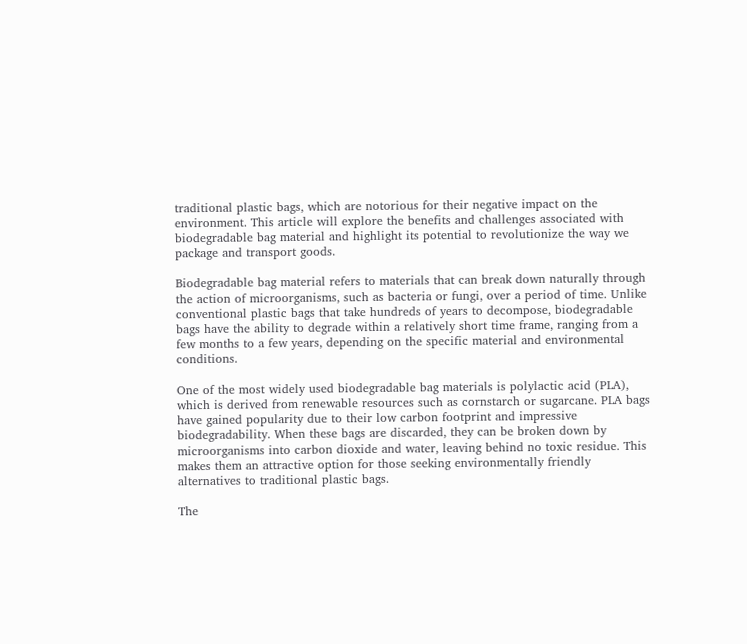traditional plastic bags, which are notorious for their negative impact on the environment. This article will explore the benefits and challenges associated with biodegradable bag material and highlight its potential to revolutionize the way we package and transport goods.

Biodegradable bag material refers to materials that can break down naturally through the action of microorganisms, such as bacteria or fungi, over a period of time. Unlike conventional plastic bags that take hundreds of years to decompose, biodegradable bags have the ability to degrade within a relatively short time frame, ranging from a few months to a few years, depending on the specific material and environmental conditions.

One of the most widely used biodegradable bag materials is polylactic acid (PLA), which is derived from renewable resources such as cornstarch or sugarcane. PLA bags have gained popularity due to their low carbon footprint and impressive biodegradability. When these bags are discarded, they can be broken down by microorganisms into carbon dioxide and water, leaving behind no toxic residue. This makes them an attractive option for those seeking environmentally friendly alternatives to traditional plastic bags.

The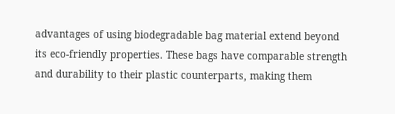advantages of using biodegradable bag material extend beyond its eco-friendly properties. These bags have comparable strength and durability to their plastic counterparts, making them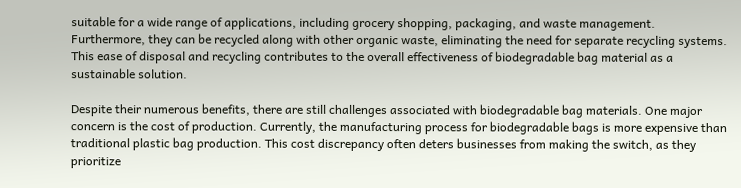suitable for a wide range of applications, including grocery shopping, packaging, and waste management. Furthermore, they can be recycled along with other organic waste, eliminating the need for separate recycling systems. This ease of disposal and recycling contributes to the overall effectiveness of biodegradable bag material as a sustainable solution.

Despite their numerous benefits, there are still challenges associated with biodegradable bag materials. One major concern is the cost of production. Currently, the manufacturing process for biodegradable bags is more expensive than traditional plastic bag production. This cost discrepancy often deters businesses from making the switch, as they prioritize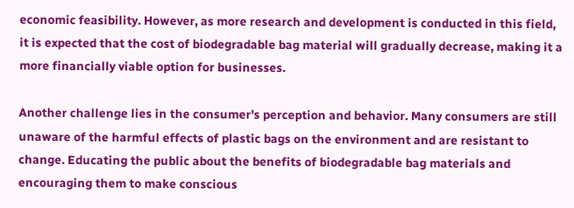economic feasibility. However, as more research and development is conducted in this field, it is expected that the cost of biodegradable bag material will gradually decrease, making it a more financially viable option for businesses.

Another challenge lies in the consumer's perception and behavior. Many consumers are still unaware of the harmful effects of plastic bags on the environment and are resistant to change. Educating the public about the benefits of biodegradable bag materials and encouraging them to make conscious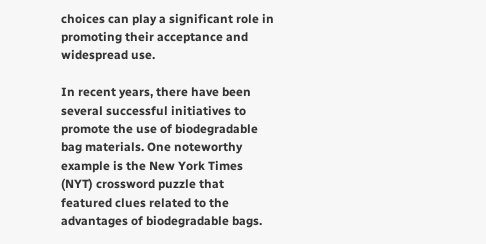choices can play a significant role in promoting their acceptance and widespread use.

In recent years, there have been several successful initiatives to promote the use of biodegradable bag materials. One noteworthy example is the New York Times (NYT) crossword puzzle that featured clues related to the advantages of biodegradable bags.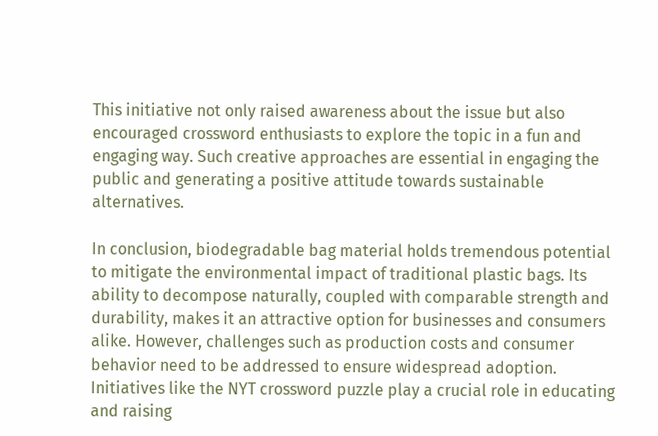This initiative not only raised awareness about the issue but also encouraged crossword enthusiasts to explore the topic in a fun and engaging way. Such creative approaches are essential in engaging the public and generating a positive attitude towards sustainable alternatives.

In conclusion, biodegradable bag material holds tremendous potential to mitigate the environmental impact of traditional plastic bags. Its ability to decompose naturally, coupled with comparable strength and durability, makes it an attractive option for businesses and consumers alike. However, challenges such as production costs and consumer behavior need to be addressed to ensure widespread adoption. Initiatives like the NYT crossword puzzle play a crucial role in educating and raising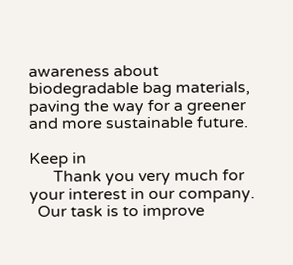awareness about biodegradable bag materials, paving the way for a greener and more sustainable future.

Keep in
      Thank you very much for your interest in our company.
  Our task is to improve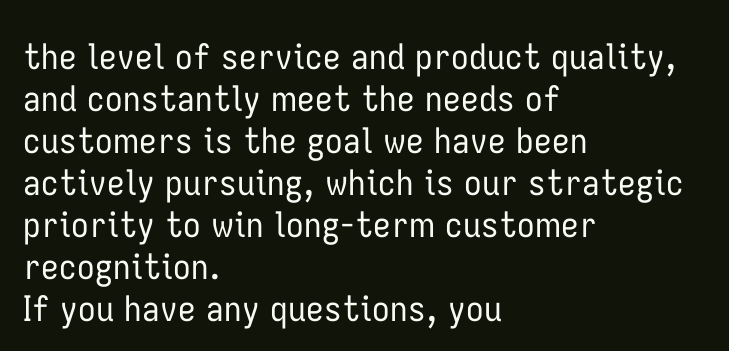the level of service and product quality, and constantly meet the needs of customers is the goal we have been actively pursuing, which is our strategic priority to win long-term customer recognition.
If you have any questions, you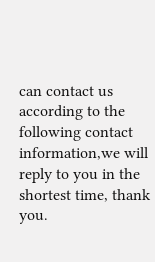can contact us according to the following contact information,we will reply to you in the shortest time, thank you.